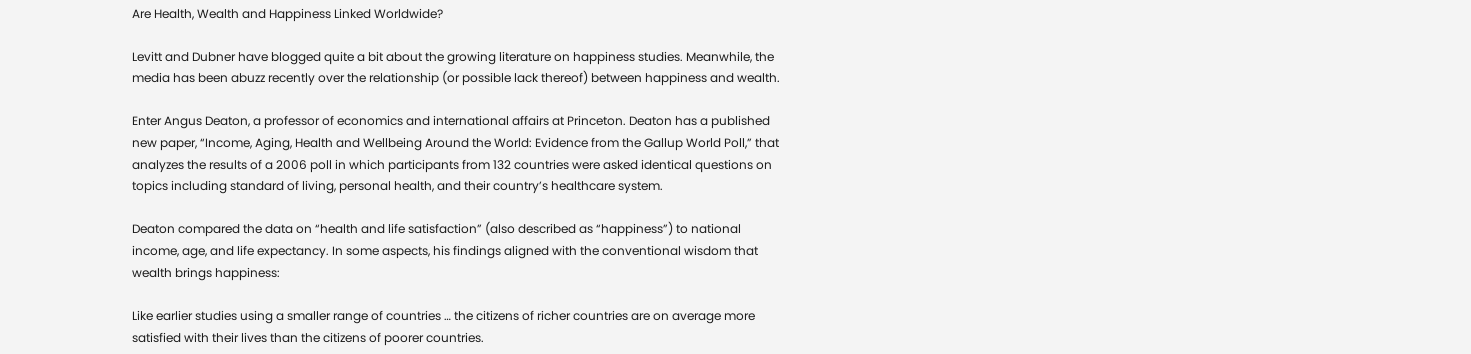Are Health, Wealth and Happiness Linked Worldwide?

Levitt and Dubner have blogged quite a bit about the growing literature on happiness studies. Meanwhile, the media has been abuzz recently over the relationship (or possible lack thereof) between happiness and wealth.

Enter Angus Deaton, a professor of economics and international affairs at Princeton. Deaton has a published new paper, “Income, Aging, Health and Wellbeing Around the World: Evidence from the Gallup World Poll,” that analyzes the results of a 2006 poll in which participants from 132 countries were asked identical questions on topics including standard of living, personal health, and their country’s healthcare system.

Deaton compared the data on “health and life satisfaction” (also described as “happiness”) to national income, age, and life expectancy. In some aspects, his findings aligned with the conventional wisdom that wealth brings happiness:

Like earlier studies using a smaller range of countries … the citizens of richer countries are on average more satisfied with their lives than the citizens of poorer countries.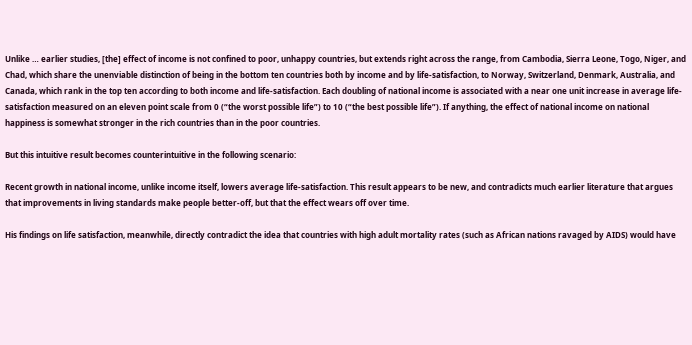Unlike … earlier studies, [the] effect of income is not confined to poor, unhappy countries, but extends right across the range, from Cambodia, Sierra Leone, Togo, Niger, and Chad, which share the unenviable distinction of being in the bottom ten countries both by income and by life-satisfaction, to Norway, Switzerland, Denmark, Australia, and Canada, which rank in the top ten according to both income and life-satisfaction. Each doubling of national income is associated with a near one unit increase in average life-satisfaction measured on an eleven point scale from 0 (“the worst possible life”) to 10 (“the best possible life”). If anything, the effect of national income on national happiness is somewhat stronger in the rich countries than in the poor countries.

But this intuitive result becomes counterintuitive in the following scenario:

Recent growth in national income, unlike income itself, lowers average life-satisfaction. This result appears to be new, and contradicts much earlier literature that argues that improvements in living standards make people better-off, but that the effect wears off over time.

His findings on life satisfaction, meanwhile, directly contradict the idea that countries with high adult mortality rates (such as African nations ravaged by AIDS) would have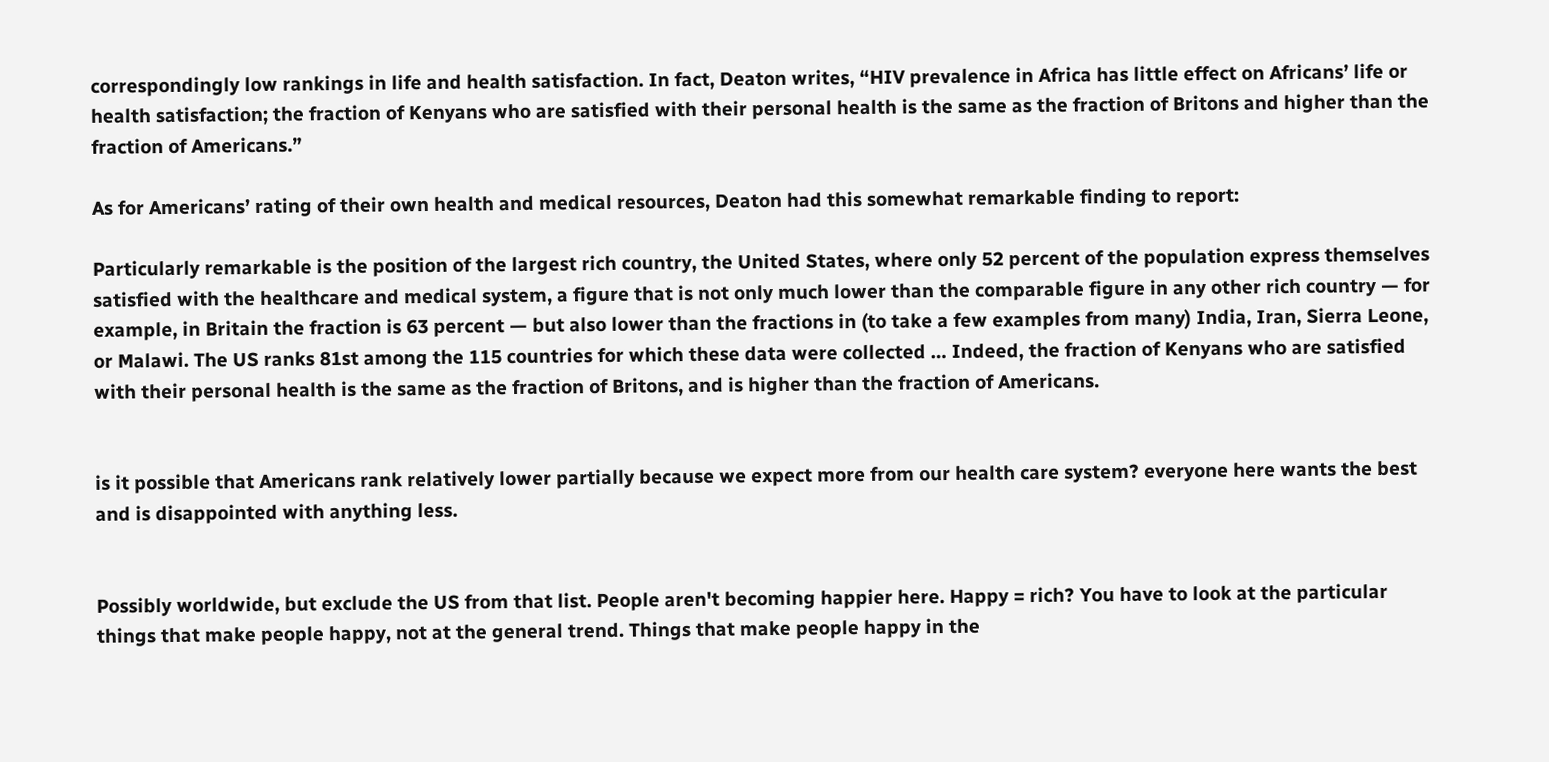correspondingly low rankings in life and health satisfaction. In fact, Deaton writes, “HIV prevalence in Africa has little effect on Africans’ life or health satisfaction; the fraction of Kenyans who are satisfied with their personal health is the same as the fraction of Britons and higher than the fraction of Americans.”

As for Americans’ rating of their own health and medical resources, Deaton had this somewhat remarkable finding to report:

Particularly remarkable is the position of the largest rich country, the United States, where only 52 percent of the population express themselves satisfied with the healthcare and medical system, a figure that is not only much lower than the comparable figure in any other rich country — for example, in Britain the fraction is 63 percent — but also lower than the fractions in (to take a few examples from many) India, Iran, Sierra Leone, or Malawi. The US ranks 81st among the 115 countries for which these data were collected … Indeed, the fraction of Kenyans who are satisfied with their personal health is the same as the fraction of Britons, and is higher than the fraction of Americans.


is it possible that Americans rank relatively lower partially because we expect more from our health care system? everyone here wants the best and is disappointed with anything less.


Possibly worldwide, but exclude the US from that list. People aren't becoming happier here. Happy = rich? You have to look at the particular things that make people happy, not at the general trend. Things that make people happy in the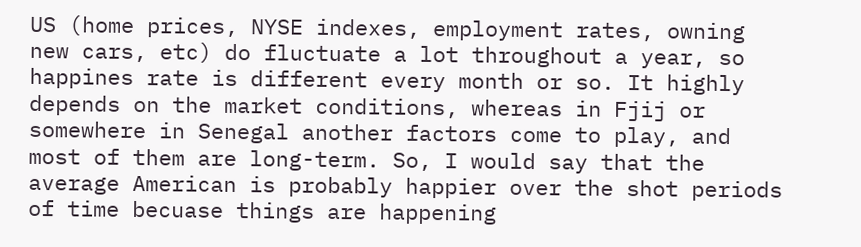US (home prices, NYSE indexes, employment rates, owning new cars, etc) do fluctuate a lot throughout a year, so happines rate is different every month or so. It highly depends on the market conditions, whereas in Fjij or somewhere in Senegal another factors come to play, and most of them are long-term. So, I would say that the average American is probably happier over the shot periods of time becuase things are happening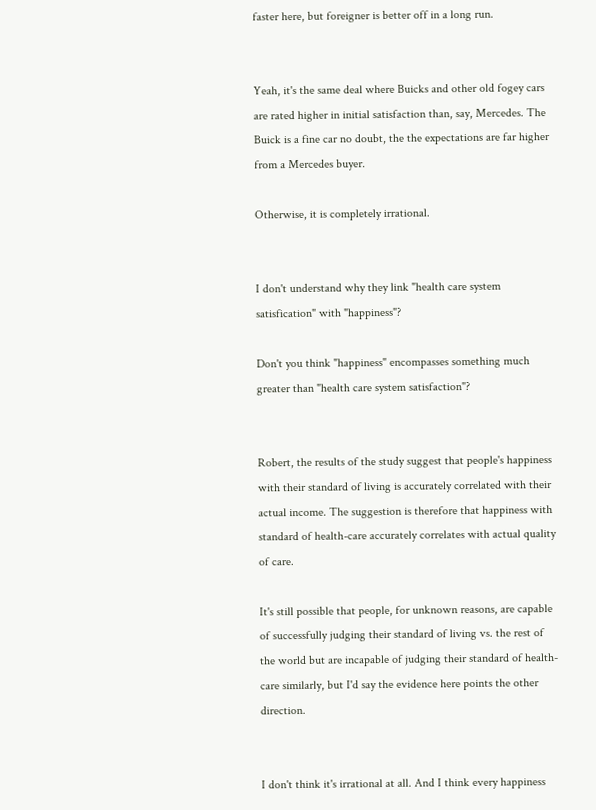faster here, but foreigner is better off in a long run.


Yeah, it's the same deal where Buicks and other old fogey cars are rated higher in initial satisfaction than, say, Mercedes. The Buick is a fine car no doubt, the the expectations are far higher from a Mercedes buyer.

Otherwise, it is completely irrational.


I don't understand why they link "health care system satisfication" with "happiness"?

Don't you think "happiness" encompasses something much greater than "health care system satisfaction"?


Robert, the results of the study suggest that people's happiness with their standard of living is accurately correlated with their actual income. The suggestion is therefore that happiness with standard of health-care accurately correlates with actual quality of care.

It's still possible that people, for unknown reasons, are capable of successfully judging their standard of living vs. the rest of the world but are incapable of judging their standard of health-care similarly, but I'd say the evidence here points the other direction.


I don't think it's irrational at all. And I think every happiness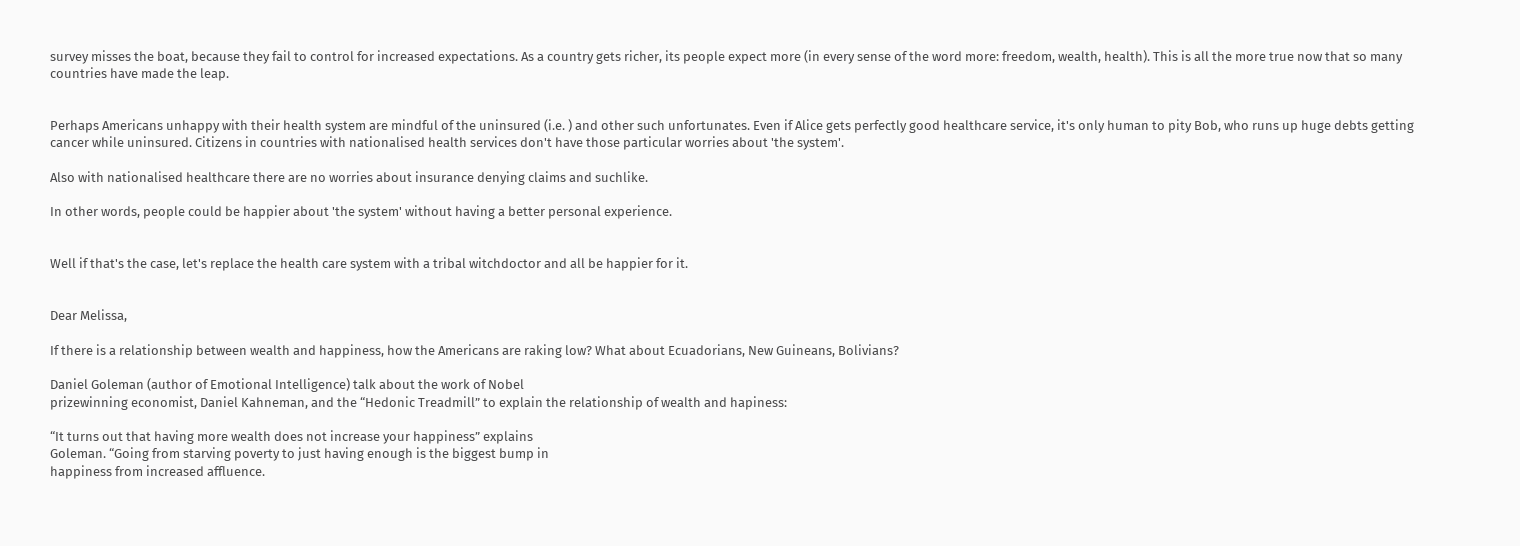survey misses the boat, because they fail to control for increased expectations. As a country gets richer, its people expect more (in every sense of the word more: freedom, wealth, health). This is all the more true now that so many countries have made the leap.


Perhaps Americans unhappy with their health system are mindful of the uninsured (i.e. ) and other such unfortunates. Even if Alice gets perfectly good healthcare service, it's only human to pity Bob, who runs up huge debts getting cancer while uninsured. Citizens in countries with nationalised health services don't have those particular worries about 'the system'.

Also with nationalised healthcare there are no worries about insurance denying claims and suchlike.

In other words, people could be happier about 'the system' without having a better personal experience.


Well if that's the case, let's replace the health care system with a tribal witchdoctor and all be happier for it.


Dear Melissa,

If there is a relationship between wealth and happiness, how the Americans are raking low? What about Ecuadorians, New Guineans, Bolivians?

Daniel Goleman (author of Emotional Intelligence) talk about the work of Nobel
prizewinning economist, Daniel Kahneman, and the “Hedonic Treadmill” to explain the relationship of wealth and hapiness:

“It turns out that having more wealth does not increase your happiness” explains
Goleman. “Going from starving poverty to just having enough is the biggest bump in
happiness from increased affluence.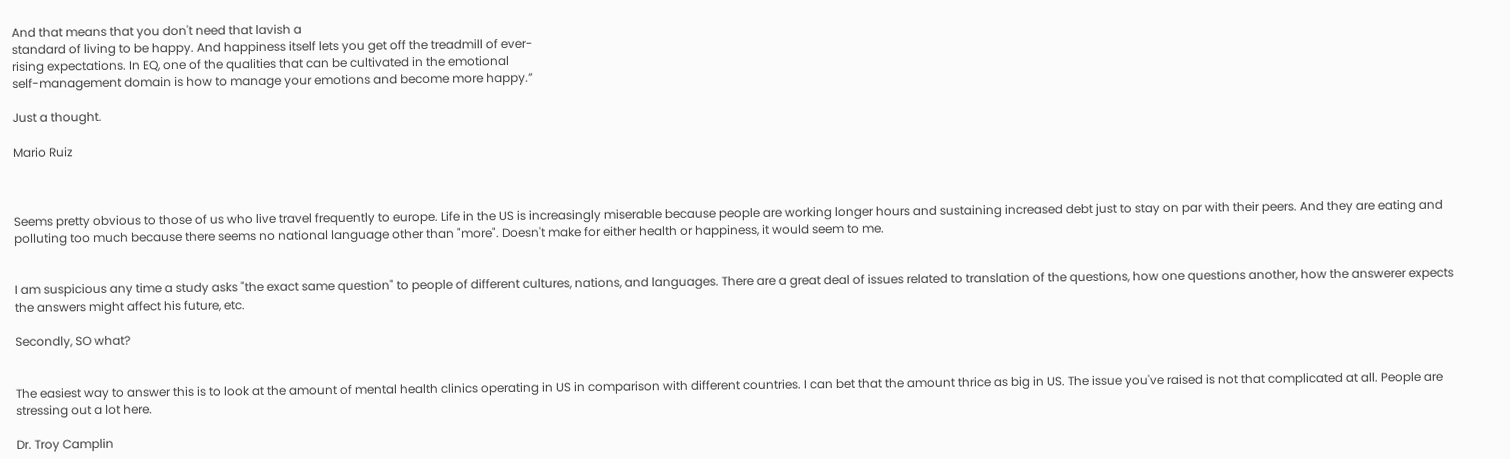And that means that you don't need that lavish a
standard of living to be happy. And happiness itself lets you get off the treadmill of ever-
rising expectations. In EQ, one of the qualities that can be cultivated in the emotional
self-management domain is how to manage your emotions and become more happy.”

Just a thought.

Mario Ruiz



Seems pretty obvious to those of us who live travel frequently to europe. Life in the US is increasingly miserable because people are working longer hours and sustaining increased debt just to stay on par with their peers. And they are eating and polluting too much because there seems no national language other than "more". Doesn't make for either health or happiness, it would seem to me.


I am suspicious any time a study asks "the exact same question" to people of different cultures, nations, and languages. There are a great deal of issues related to translation of the questions, how one questions another, how the answerer expects the answers might affect his future, etc.

Secondly, SO what?


The easiest way to answer this is to look at the amount of mental health clinics operating in US in comparison with different countries. I can bet that the amount thrice as big in US. The issue you've raised is not that complicated at all. People are stressing out a lot here.

Dr. Troy Camplin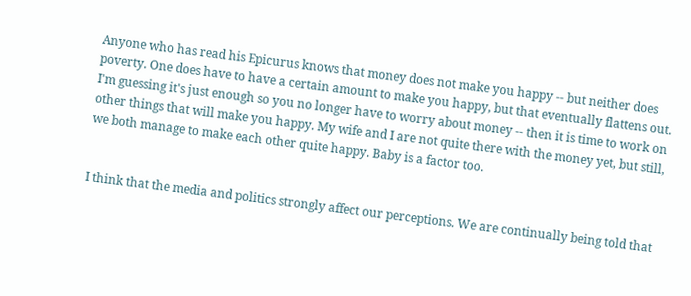Anyone who has read his Epicurus knows that money does not make you happy -- but neither does poverty. One does have to have a certain amount to make you happy, but that eventually flattens out. I'm guessing it's just enough so you no longer have to worry about money -- then it is time to work on other things that will make you happy. My wife and I are not quite there with the money yet, but still, we both manage to make each other quite happy. Baby is a factor too.


I think that the media and politics strongly affect our perceptions. We are continually being told that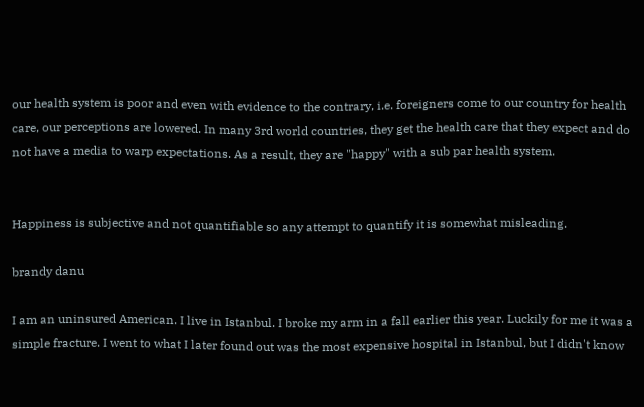our health system is poor and even with evidence to the contrary, i.e. foreigners come to our country for health care, our perceptions are lowered. In many 3rd world countries, they get the health care that they expect and do not have a media to warp expectations. As a result, they are "happy" with a sub par health system.


Happiness is subjective and not quantifiable so any attempt to quantify it is somewhat misleading.

brandy danu

I am an uninsured American. I live in Istanbul. I broke my arm in a fall earlier this year. Luckily for me it was a simple fracture. I went to what I later found out was the most expensive hospital in Istanbul, but I didn't know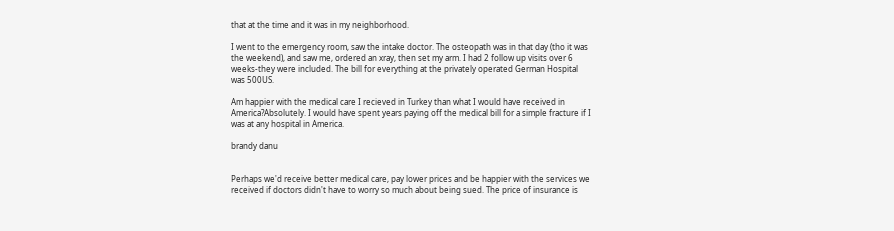that at the time and it was in my neighborhood.

I went to the emergency room, saw the intake doctor. The osteopath was in that day (tho it was the weekend), and saw me, ordered an xray, then set my arm. I had 2 follow up visits over 6 weeks-they were included. The bill for everything at the privately operated German Hospital was 500US.

Am happier with the medical care I recieved in Turkey than what I would have received in America?Absolutely. I would have spent years paying off the medical bill for a simple fracture if I was at any hospital in America.

brandy danu


Perhaps we'd receive better medical care, pay lower prices and be happier with the services we received if doctors didn't have to worry so much about being sued. The price of insurance is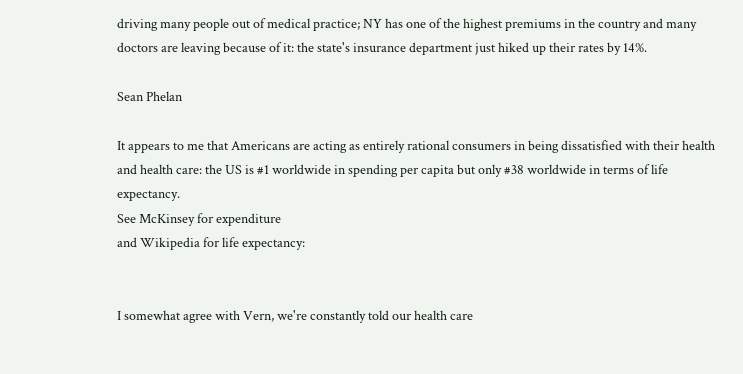driving many people out of medical practice; NY has one of the highest premiums in the country and many doctors are leaving because of it: the state's insurance department just hiked up their rates by 14%.

Sean Phelan

It appears to me that Americans are acting as entirely rational consumers in being dissatisfied with their health and health care: the US is #1 worldwide in spending per capita but only #38 worldwide in terms of life expectancy.
See McKinsey for expenditure
and Wikipedia for life expectancy:


I somewhat agree with Vern, we're constantly told our health care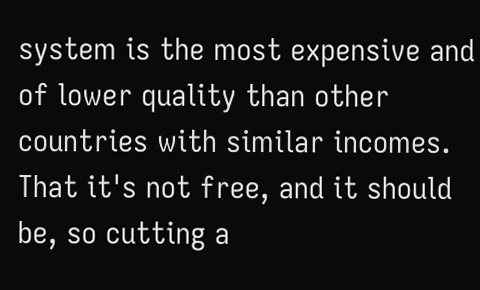system is the most expensive and of lower quality than other countries with similar incomes. That it's not free, and it should be, so cutting a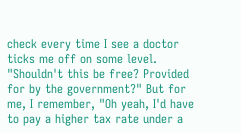check every time I see a doctor ticks me off on some level. "Shouldn't this be free? Provided for by the government?" But for me, I remember, "Oh yeah, I'd have to pay a higher tax rate under a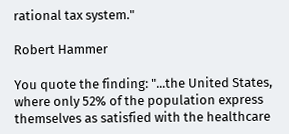rational tax system."

Robert Hammer

You quote the finding: "...the United States, where only 52% of the population express themselves as satisfied with the healthcare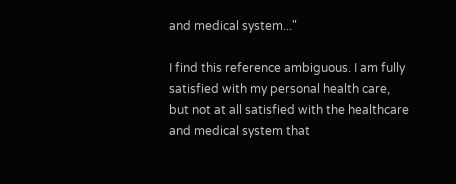and medical system..."

I find this reference ambiguous. I am fully satisfied with my personal health care, but not at all satisfied with the healthcare and medical system that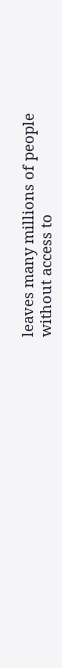leaves many millions of people without access to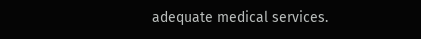adequate medical services.